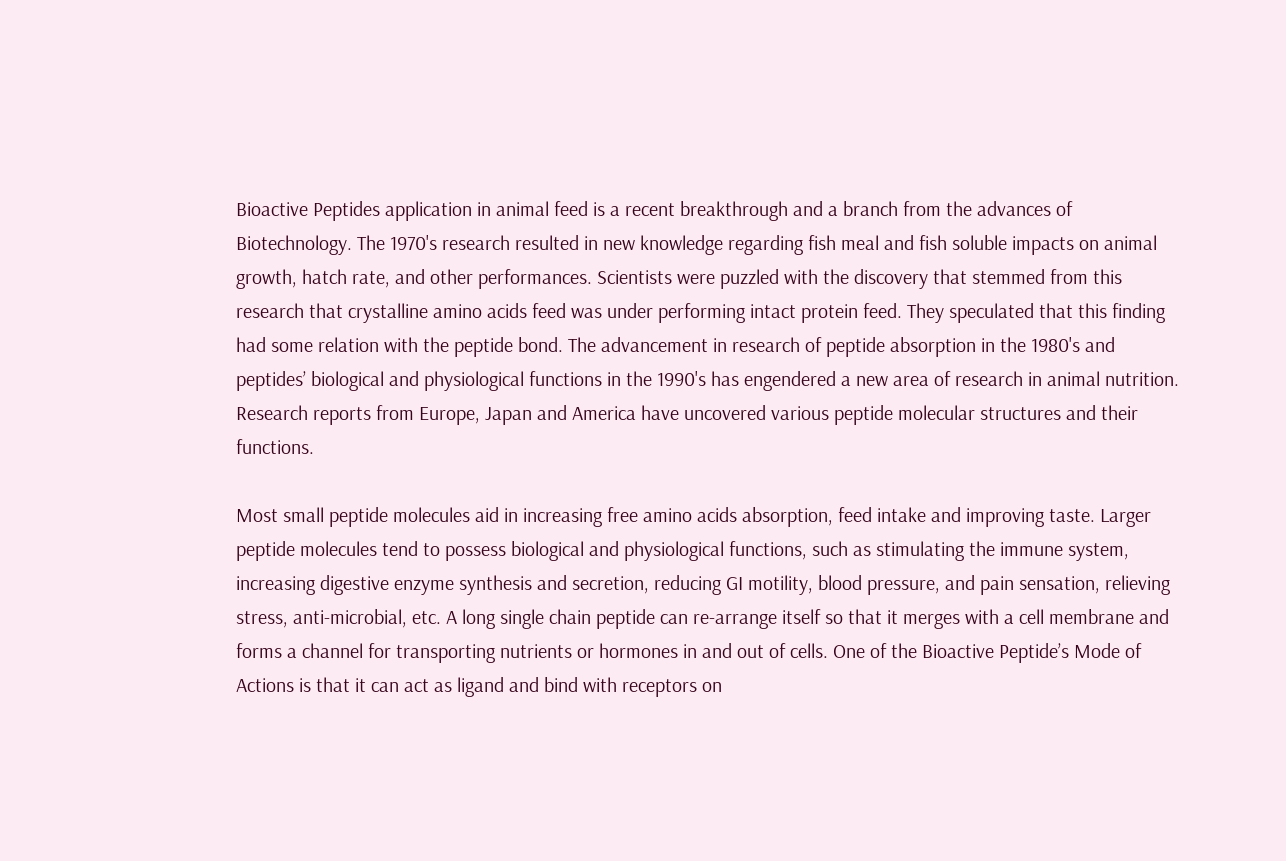Bioactive Peptides application in animal feed is a recent breakthrough and a branch from the advances of Biotechnology. The 1970's research resulted in new knowledge regarding fish meal and fish soluble impacts on animal growth, hatch rate, and other performances. Scientists were puzzled with the discovery that stemmed from this research that crystalline amino acids feed was under performing intact protein feed. They speculated that this finding had some relation with the peptide bond. The advancement in research of peptide absorption in the 1980's and peptides’ biological and physiological functions in the 1990's has engendered a new area of research in animal nutrition. Research reports from Europe, Japan and America have uncovered various peptide molecular structures and their functions.

Most small peptide molecules aid in increasing free amino acids absorption, feed intake and improving taste. Larger peptide molecules tend to possess biological and physiological functions, such as stimulating the immune system, increasing digestive enzyme synthesis and secretion, reducing GI motility, blood pressure, and pain sensation, relieving stress, anti-microbial, etc. A long single chain peptide can re-arrange itself so that it merges with a cell membrane and forms a channel for transporting nutrients or hormones in and out of cells. One of the Bioactive Peptide’s Mode of Actions is that it can act as ligand and bind with receptors on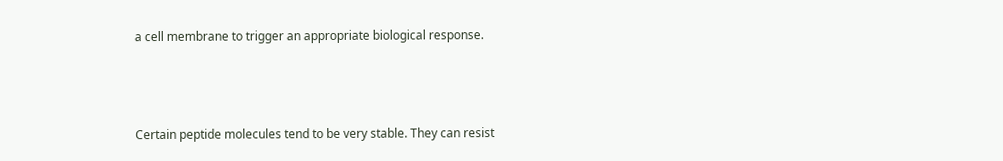a cell membrane to trigger an appropriate biological response.



Certain peptide molecules tend to be very stable. They can resist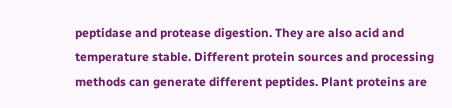peptidase and protease digestion. They are also acid and temperature stable. Different protein sources and processing methods can generate different peptides. Plant proteins are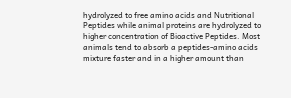hydrolyzed to free amino acids and Nutritional Peptides while animal proteins are hydrolyzed to higher concentration of Bioactive Peptides. Most animals tend to absorb a peptides-amino acids mixture faster and in a higher amount than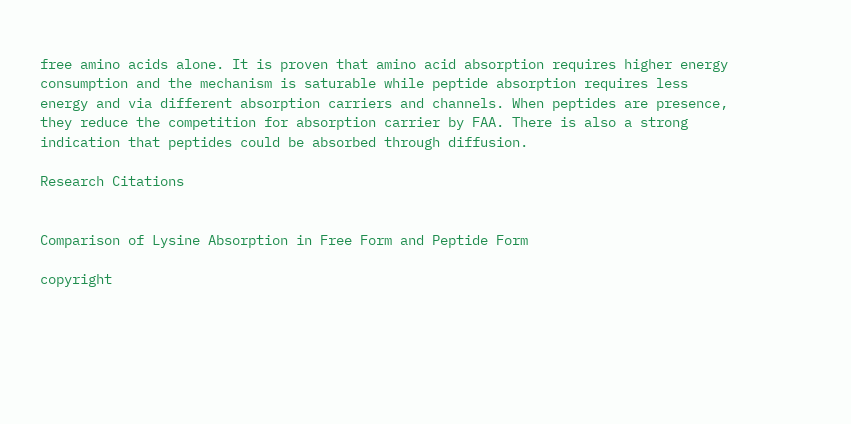free amino acids alone. It is proven that amino acid absorption requires higher energy consumption and the mechanism is saturable while peptide absorption requires less energy and via different absorption carriers and channels. When peptides are presence, they reduce the competition for absorption carrier by FAA. There is also a strong indication that peptides could be absorbed through diffusion.

Research Citations


Comparison of Lysine Absorption in Free Form and Peptide Form

copyright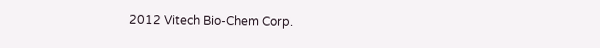2012 Vitech Bio-Chem Corp.